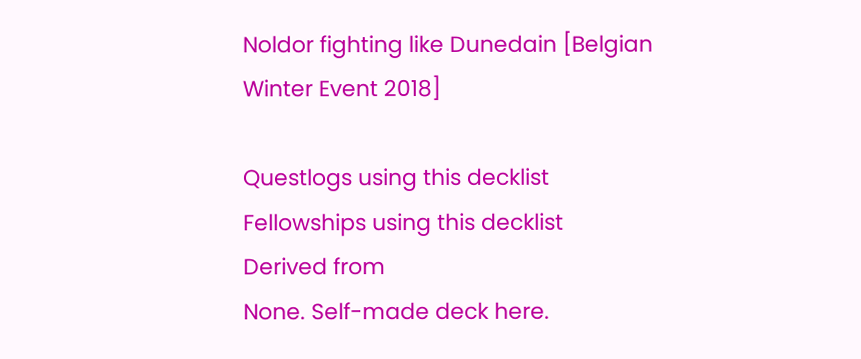Noldor fighting like Dunedain [Belgian Winter Event 2018]

Questlogs using this decklist
Fellowships using this decklist
Derived from
None. Self-made deck here.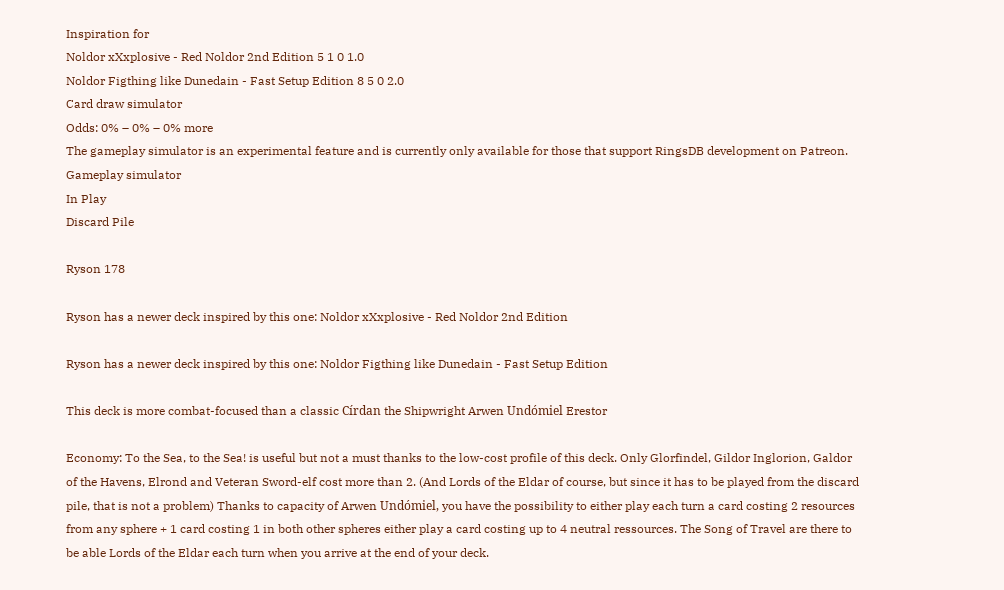Inspiration for
Noldor xXxplosive - Red Noldor 2nd Edition 5 1 0 1.0
Noldor Figthing like Dunedain - Fast Setup Edition 8 5 0 2.0
Card draw simulator
Odds: 0% – 0% – 0% more
The gameplay simulator is an experimental feature and is currently only available for those that support RingsDB development on Patreon.
Gameplay simulator
In Play
Discard Pile

Ryson 178

Ryson has a newer deck inspired by this one: Noldor xXxplosive - Red Noldor 2nd Edition

Ryson has a newer deck inspired by this one: Noldor Figthing like Dunedain - Fast Setup Edition

This deck is more combat-focused than a classic Círdan the Shipwright Arwen Undómiel Erestor

Economy: To the Sea, to the Sea! is useful but not a must thanks to the low-cost profile of this deck. Only Glorfindel, Gildor Inglorion, Galdor of the Havens, Elrond and Veteran Sword-elf cost more than 2. (And Lords of the Eldar of course, but since it has to be played from the discard pile, that is not a problem) Thanks to capacity of Arwen Undómiel, you have the possibility to either play each turn a card costing 2 resources from any sphere + 1 card costing 1 in both other spheres either play a card costing up to 4 neutral ressources. The Song of Travel are there to be able Lords of the Eldar each turn when you arrive at the end of your deck.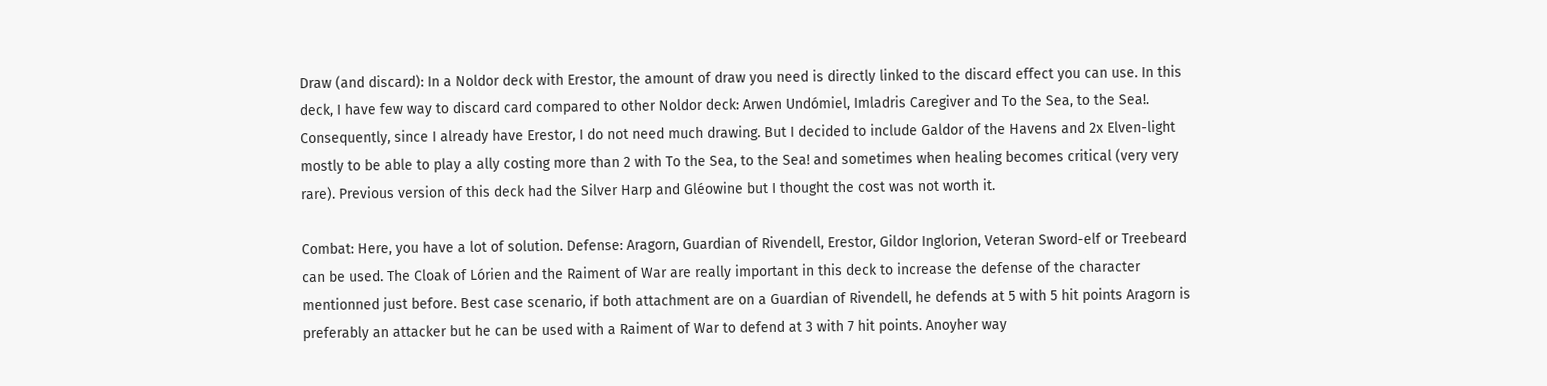Draw (and discard): In a Noldor deck with Erestor, the amount of draw you need is directly linked to the discard effect you can use. In this deck, I have few way to discard card compared to other Noldor deck: Arwen Undómiel, Imladris Caregiver and To the Sea, to the Sea!. Consequently, since I already have Erestor, I do not need much drawing. But I decided to include Galdor of the Havens and 2x Elven-light mostly to be able to play a ally costing more than 2 with To the Sea, to the Sea! and sometimes when healing becomes critical (very very rare). Previous version of this deck had the Silver Harp and Gléowine but I thought the cost was not worth it.

Combat: Here, you have a lot of solution. Defense: Aragorn, Guardian of Rivendell, Erestor, Gildor Inglorion, Veteran Sword-elf or Treebeard can be used. The Cloak of Lórien and the Raiment of War are really important in this deck to increase the defense of the character mentionned just before. Best case scenario, if both attachment are on a Guardian of Rivendell, he defends at 5 with 5 hit points Aragorn is preferably an attacker but he can be used with a Raiment of War to defend at 3 with 7 hit points. Anoyher way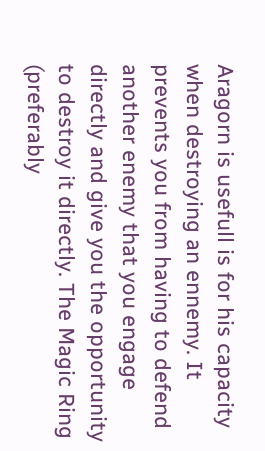Aragorn is usefull is for his capacity when destroying an ennemy. It prevents you from having to defend another enemy that you engage directly and give you the opportunity to destroy it directly. The Magic Ring (preferably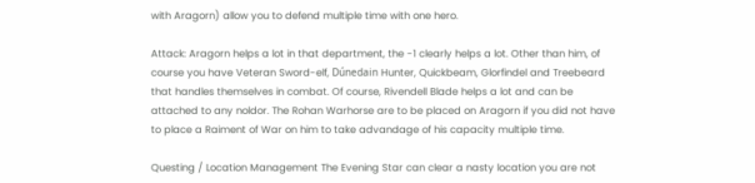with Aragorn) allow you to defend multiple time with one hero.

Attack: Aragorn helps a lot in that department, the -1 clearly helps a lot. Other than him, of course you have Veteran Sword-elf, Dúnedain Hunter, Quickbeam, Glorfindel and Treebeard that handles themselves in combat. Of course, Rivendell Blade helps a lot and can be attached to any noldor. The Rohan Warhorse are to be placed on Aragorn if you did not have to place a Raiment of War on him to take advandage of his capacity multiple time.

Questing / Location Management The Evening Star can clear a nasty location you are not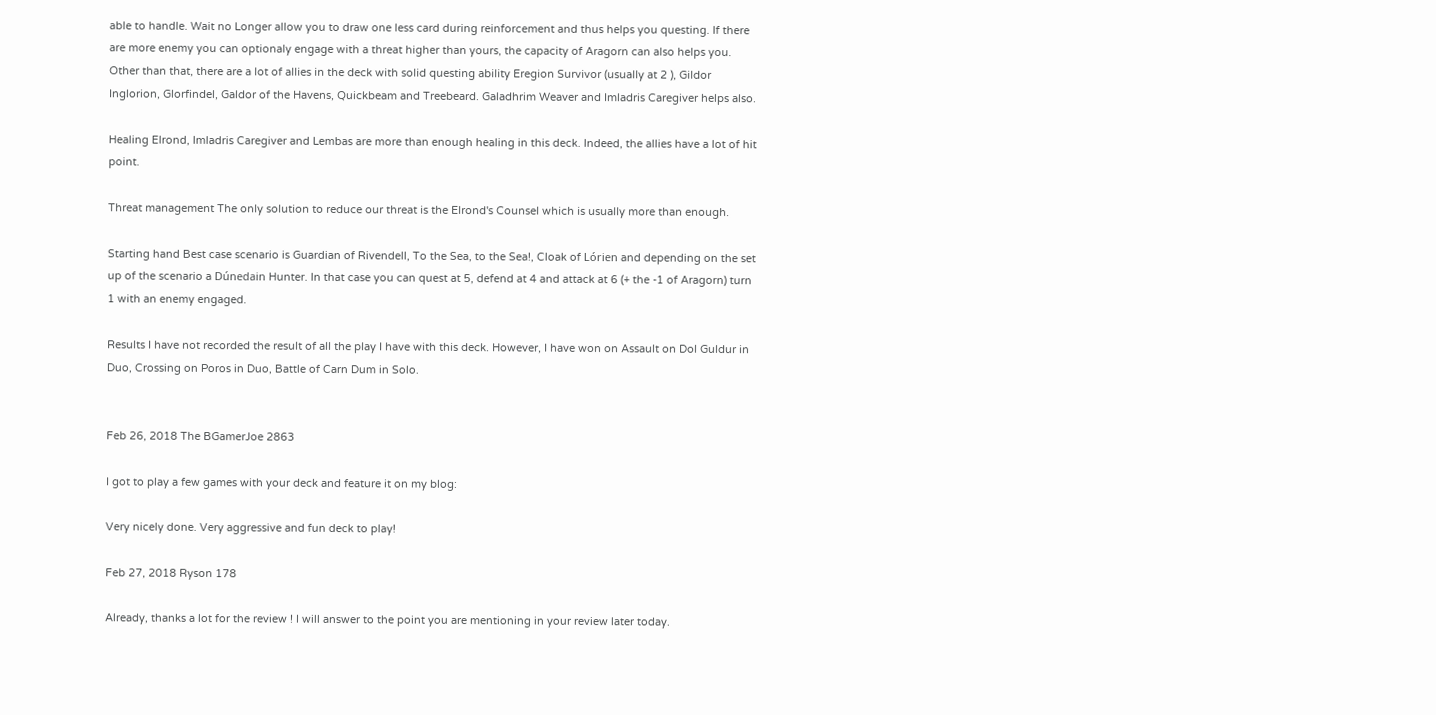able to handle. Wait no Longer allow you to draw one less card during reinforcement and thus helps you questing. If there are more enemy you can optionaly engage with a threat higher than yours, the capacity of Aragorn can also helps you. Other than that, there are a lot of allies in the deck with solid questing ability Eregion Survivor (usually at 2 ), Gildor Inglorion, Glorfindel, Galdor of the Havens, Quickbeam and Treebeard. Galadhrim Weaver and Imladris Caregiver helps also.

Healing Elrond, Imladris Caregiver and Lembas are more than enough healing in this deck. Indeed, the allies have a lot of hit point.

Threat management The only solution to reduce our threat is the Elrond's Counsel which is usually more than enough.

Starting hand Best case scenario is Guardian of Rivendell, To the Sea, to the Sea!, Cloak of Lórien and depending on the set up of the scenario a Dúnedain Hunter. In that case you can quest at 5, defend at 4 and attack at 6 (+ the -1 of Aragorn) turn 1 with an enemy engaged.

Results I have not recorded the result of all the play I have with this deck. However, I have won on Assault on Dol Guldur in Duo, Crossing on Poros in Duo, Battle of Carn Dum in Solo.


Feb 26, 2018 The BGamerJoe 2863

I got to play a few games with your deck and feature it on my blog:

Very nicely done. Very aggressive and fun deck to play!

Feb 27, 2018 Ryson 178

Already, thanks a lot for the review ! I will answer to the point you are mentioning in your review later today.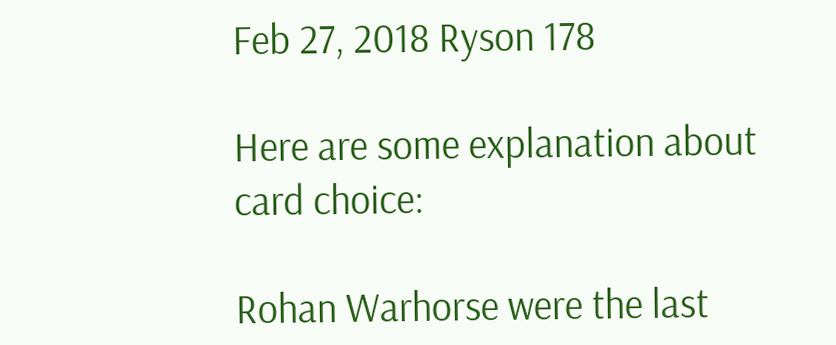Feb 27, 2018 Ryson 178

Here are some explanation about card choice:

Rohan Warhorse were the last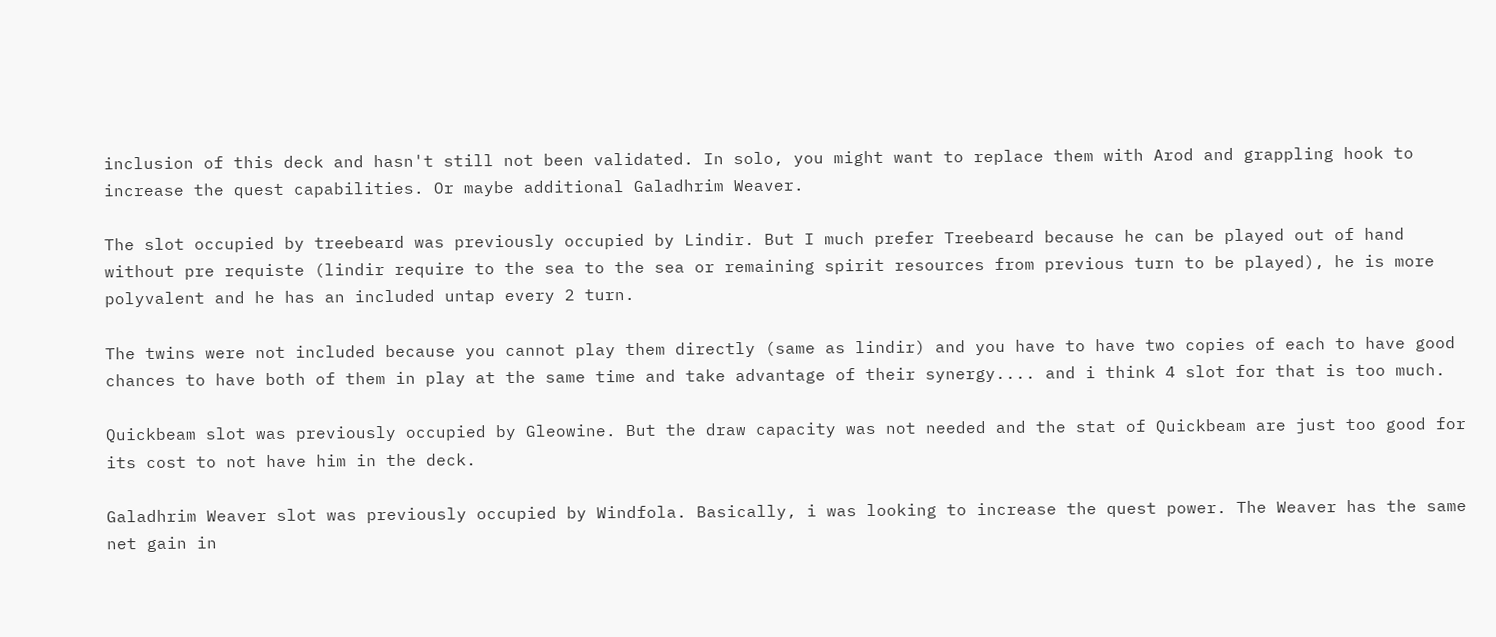inclusion of this deck and hasn't still not been validated. In solo, you might want to replace them with Arod and grappling hook to increase the quest capabilities. Or maybe additional Galadhrim Weaver.

The slot occupied by treebeard was previously occupied by Lindir. But I much prefer Treebeard because he can be played out of hand without pre requiste (lindir require to the sea to the sea or remaining spirit resources from previous turn to be played), he is more polyvalent and he has an included untap every 2 turn.

The twins were not included because you cannot play them directly (same as lindir) and you have to have two copies of each to have good chances to have both of them in play at the same time and take advantage of their synergy.... and i think 4 slot for that is too much.

Quickbeam slot was previously occupied by Gleowine. But the draw capacity was not needed and the stat of Quickbeam are just too good for its cost to not have him in the deck.

Galadhrim Weaver slot was previously occupied by Windfola. Basically, i was looking to increase the quest power. The Weaver has the same net gain in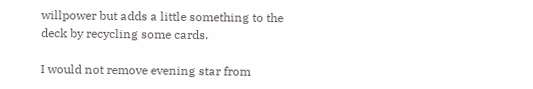willpower but adds a little something to the deck by recycling some cards.

I would not remove evening star from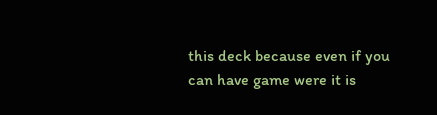this deck because even if you can have game were it is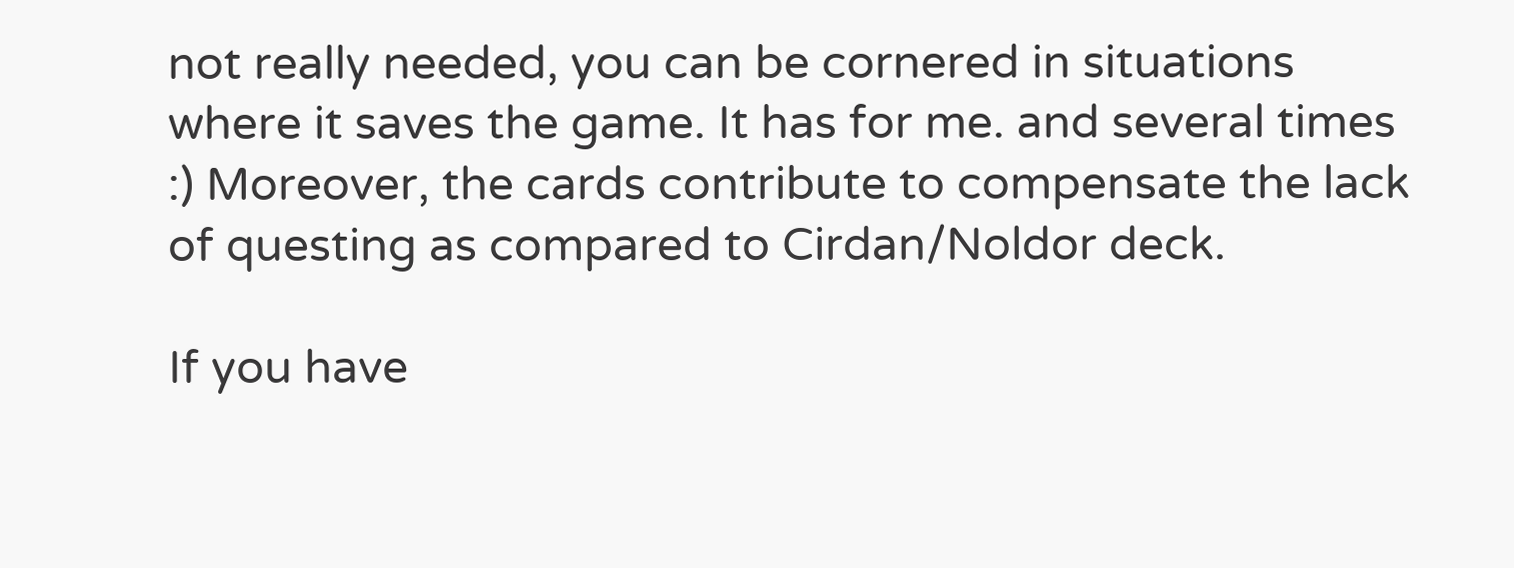not really needed, you can be cornered in situations where it saves the game. It has for me. and several times :) Moreover, the cards contribute to compensate the lack of questing as compared to Cirdan/Noldor deck.

If you have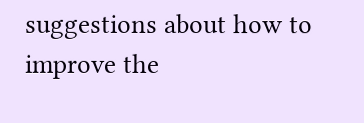suggestions about how to improve the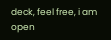deck, feel free, i am open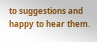to suggestions and happy to hear them.